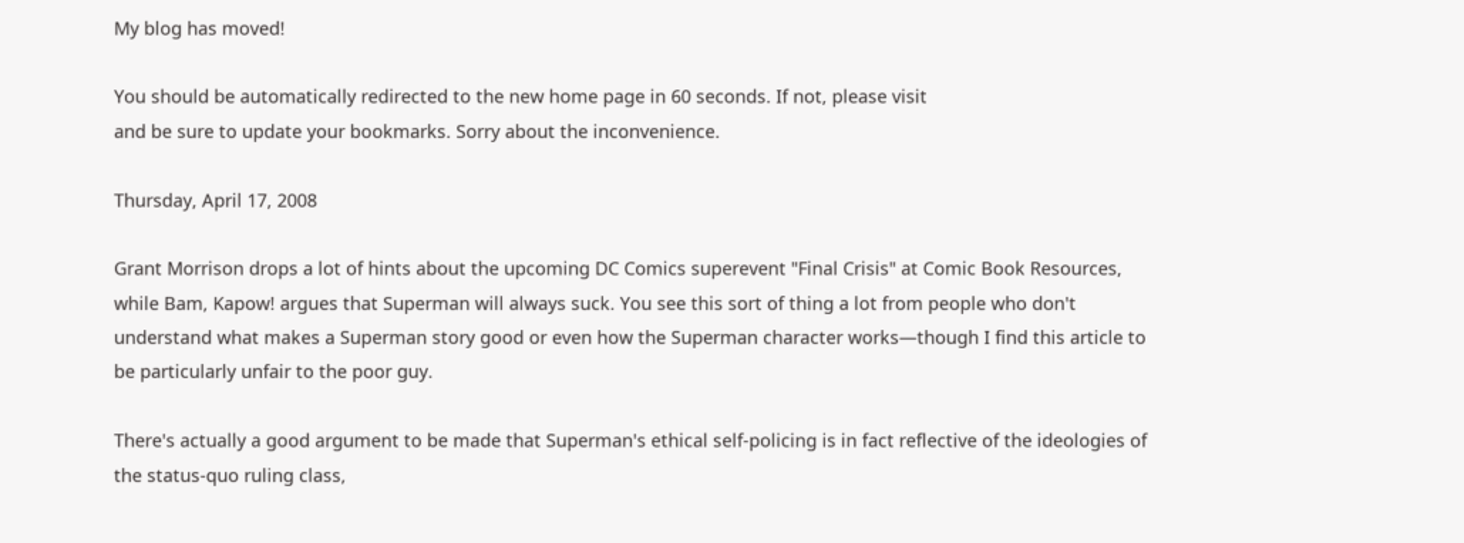My blog has moved!

You should be automatically redirected to the new home page in 60 seconds. If not, please visit
and be sure to update your bookmarks. Sorry about the inconvenience.

Thursday, April 17, 2008

Grant Morrison drops a lot of hints about the upcoming DC Comics superevent "Final Crisis" at Comic Book Resources, while Bam, Kapow! argues that Superman will always suck. You see this sort of thing a lot from people who don't understand what makes a Superman story good or even how the Superman character works—though I find this article to be particularly unfair to the poor guy.

There's actually a good argument to be made that Superman's ethical self-policing is in fact reflective of the ideologies of the status-quo ruling class,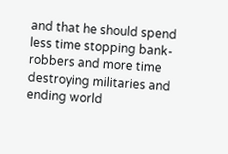and that he should spend less time stopping bank-robbers and more time destroying militaries and ending world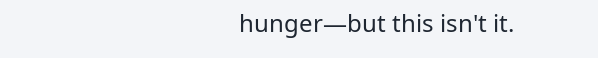hunger—but this isn't it.